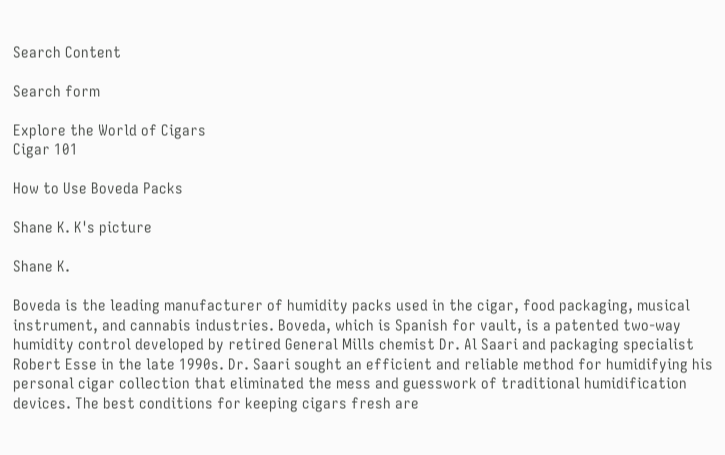Search Content

Search form

Explore the World of Cigars
Cigar 101

How to Use Boveda Packs

Shane K. K's picture

Shane K.

Boveda is the leading manufacturer of humidity packs used in the cigar, food packaging, musical instrument, and cannabis industries. Boveda, which is Spanish for vault, is a patented two-way humidity control developed by retired General Mills chemist Dr. Al Saari and packaging specialist Robert Esse in the late 1990s. Dr. Saari sought an efficient and reliable method for humidifying his personal cigar collection that eliminated the mess and guesswork of traditional humidification devices. The best conditions for keeping cigars fresh are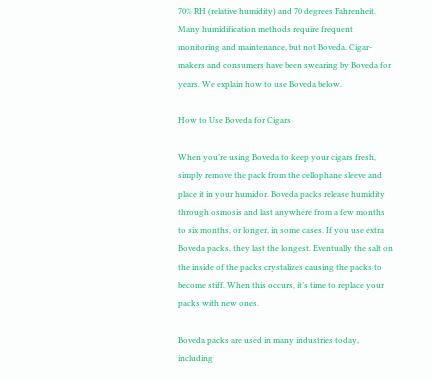70% RH (relative humidity) and 70 degrees Fahrenheit. Many humidification methods require frequent monitoring and maintenance, but not Boveda. Cigar-makers and consumers have been swearing by Boveda for years. We explain how to use Boveda below.

How to Use Boveda for Cigars

When you’re using Boveda to keep your cigars fresh, simply remove the pack from the cellophane sleeve and place it in your humidor. Boveda packs release humidity through osmosis and last anywhere from a few months to six months, or longer, in some cases. If you use extra Boveda packs, they last the longest. Eventually the salt on the inside of the packs crystalizes causing the packs to become stiff. When this occurs, it’s time to replace your packs with new ones.

Boveda packs are used in many industries today, including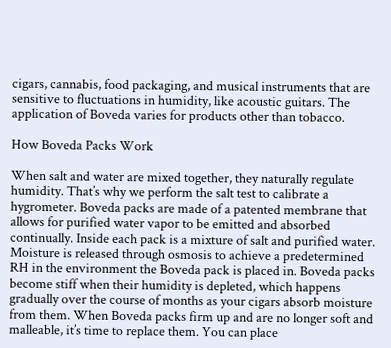cigars, cannabis, food packaging, and musical instruments that are sensitive to fluctuations in humidity, like acoustic guitars. The application of Boveda varies for products other than tobacco.

How Boveda Packs Work

When salt and water are mixed together, they naturally regulate humidity. That’s why we perform the salt test to calibrate a hygrometer. Boveda packs are made of a patented membrane that allows for purified water vapor to be emitted and absorbed continually. Inside each pack is a mixture of salt and purified water. Moisture is released through osmosis to achieve a predetermined RH in the environment the Boveda pack is placed in. Boveda packs become stiff when their humidity is depleted, which happens gradually over the course of months as your cigars absorb moisture from them. When Boveda packs firm up and are no longer soft and malleable, it’s time to replace them. You can place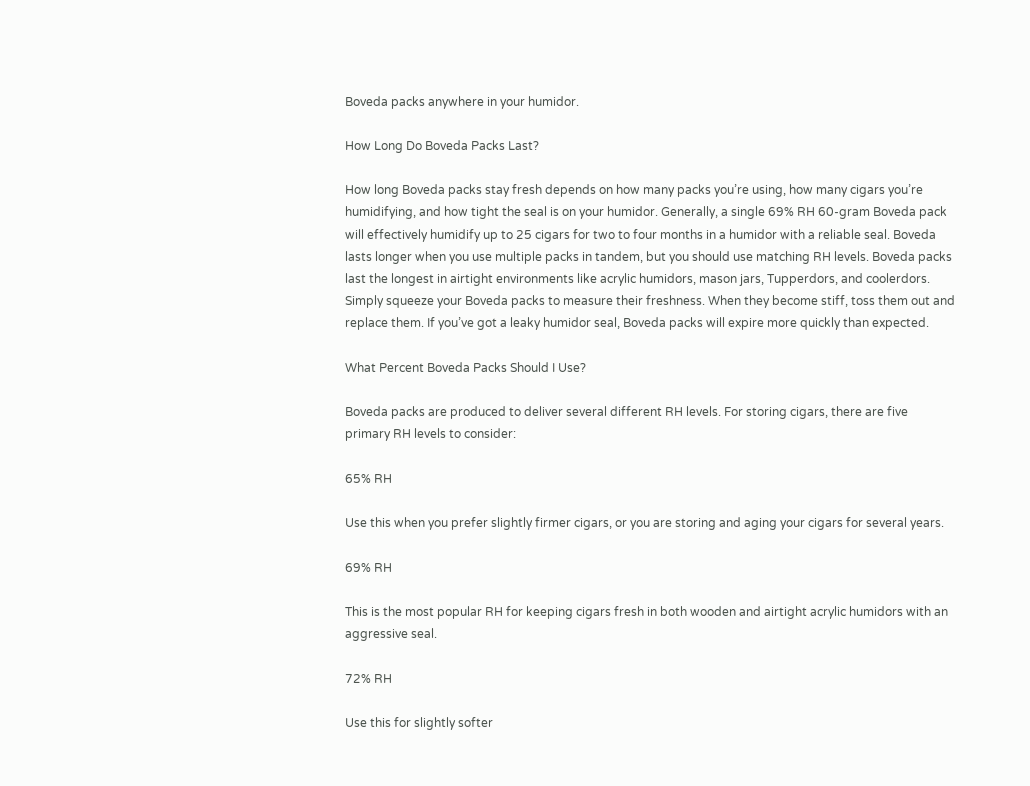Boveda packs anywhere in your humidor.

How Long Do Boveda Packs Last?

How long Boveda packs stay fresh depends on how many packs you’re using, how many cigars you’re humidifying, and how tight the seal is on your humidor. Generally, a single 69% RH 60-gram Boveda pack will effectively humidify up to 25 cigars for two to four months in a humidor with a reliable seal. Boveda lasts longer when you use multiple packs in tandem, but you should use matching RH levels. Boveda packs last the longest in airtight environments like acrylic humidors, mason jars, Tupperdors, and coolerdors. Simply squeeze your Boveda packs to measure their freshness. When they become stiff, toss them out and replace them. If you’ve got a leaky humidor seal, Boveda packs will expire more quickly than expected.

What Percent Boveda Packs Should I Use?

Boveda packs are produced to deliver several different RH levels. For storing cigars, there are five primary RH levels to consider:

65% RH

Use this when you prefer slightly firmer cigars, or you are storing and aging your cigars for several years.

69% RH

This is the most popular RH for keeping cigars fresh in both wooden and airtight acrylic humidors with an aggressive seal.

72% RH

Use this for slightly softer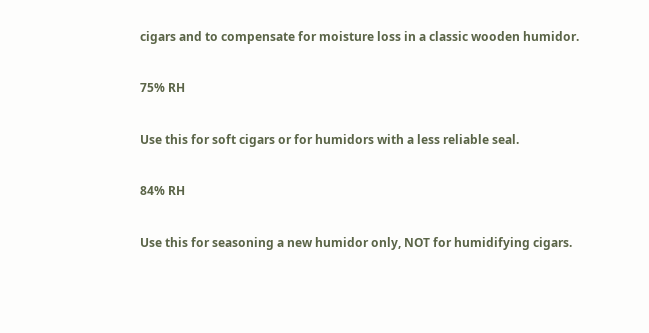cigars and to compensate for moisture loss in a classic wooden humidor.

75% RH

Use this for soft cigars or for humidors with a less reliable seal.

84% RH

Use this for seasoning a new humidor only, NOT for humidifying cigars.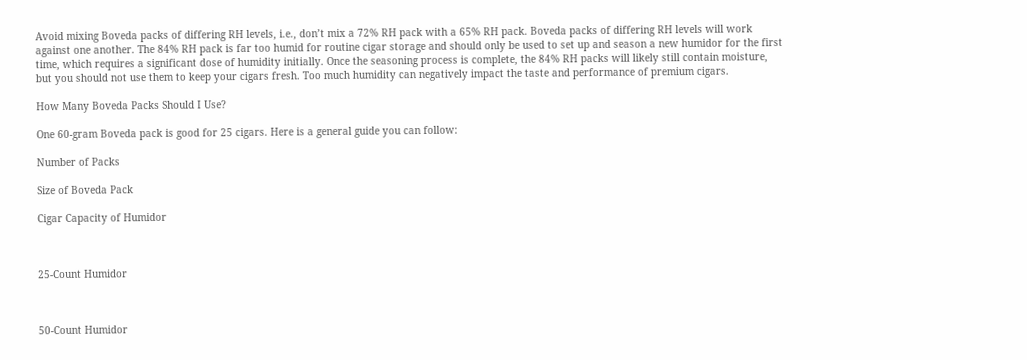Avoid mixing Boveda packs of differing RH levels, i.e., don’t mix a 72% RH pack with a 65% RH pack. Boveda packs of differing RH levels will work against one another. The 84% RH pack is far too humid for routine cigar storage and should only be used to set up and season a new humidor for the first time, which requires a significant dose of humidity initially. Once the seasoning process is complete, the 84% RH packs will likely still contain moisture, but you should not use them to keep your cigars fresh. Too much humidity can negatively impact the taste and performance of premium cigars.

How Many Boveda Packs Should I Use?

One 60-gram Boveda pack is good for 25 cigars. Here is a general guide you can follow:

Number of Packs

Size of Boveda Pack

Cigar Capacity of Humidor



25-Count Humidor



50-Count Humidor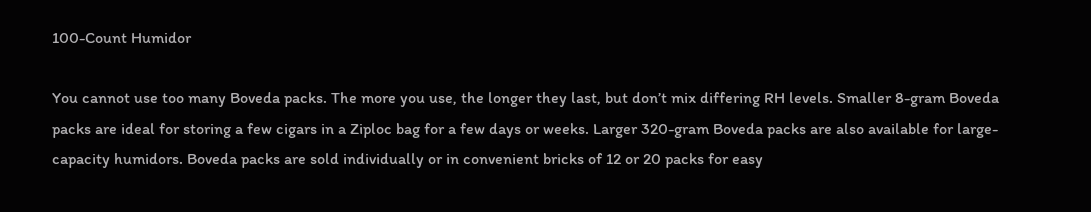100-Count Humidor

You cannot use too many Boveda packs. The more you use, the longer they last, but don’t mix differing RH levels. Smaller 8-gram Boveda packs are ideal for storing a few cigars in a Ziploc bag for a few days or weeks. Larger 320-gram Boveda packs are also available for large-capacity humidors. Boveda packs are sold individually or in convenient bricks of 12 or 20 packs for easy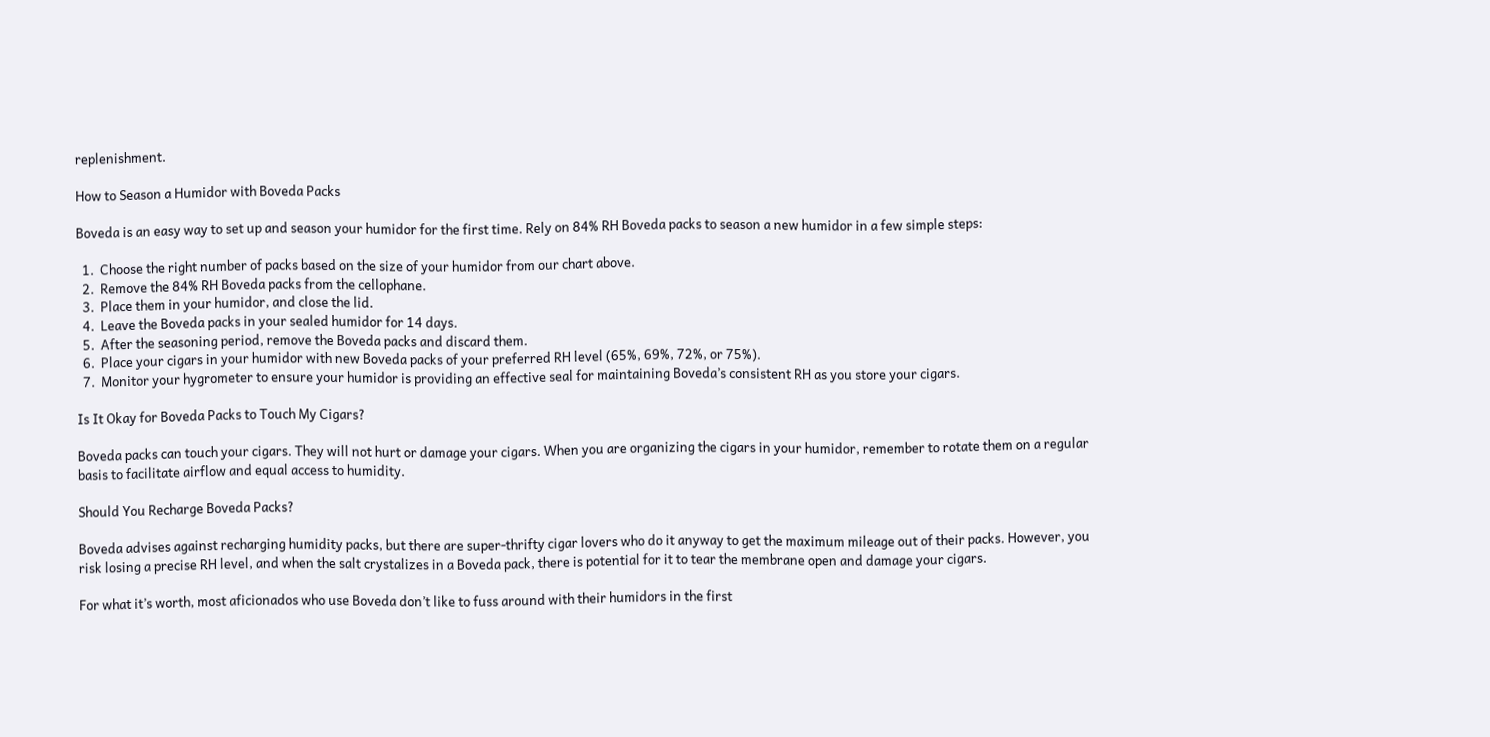replenishment.

How to Season a Humidor with Boveda Packs

Boveda is an easy way to set up and season your humidor for the first time. Rely on 84% RH Boveda packs to season a new humidor in a few simple steps:

  1.  Choose the right number of packs based on the size of your humidor from our chart above.
  2.  Remove the 84% RH Boveda packs from the cellophane.
  3.  Place them in your humidor, and close the lid.
  4.  Leave the Boveda packs in your sealed humidor for 14 days.
  5.  After the seasoning period, remove the Boveda packs and discard them.
  6.  Place your cigars in your humidor with new Boveda packs of your preferred RH level (65%, 69%, 72%, or 75%).
  7.  Monitor your hygrometer to ensure your humidor is providing an effective seal for maintaining Boveda’s consistent RH as you store your cigars.

Is It Okay for Boveda Packs to Touch My Cigars?

Boveda packs can touch your cigars. They will not hurt or damage your cigars. When you are organizing the cigars in your humidor, remember to rotate them on a regular basis to facilitate airflow and equal access to humidity.

Should You Recharge Boveda Packs?

Boveda advises against recharging humidity packs, but there are super-thrifty cigar lovers who do it anyway to get the maximum mileage out of their packs. However, you risk losing a precise RH level, and when the salt crystalizes in a Boveda pack, there is potential for it to tear the membrane open and damage your cigars.

For what it’s worth, most aficionados who use Boveda don’t like to fuss around with their humidors in the first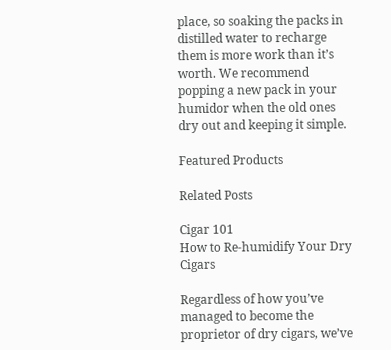place, so soaking the packs in distilled water to recharge them is more work than it’s worth. We recommend popping a new pack in your humidor when the old ones dry out and keeping it simple.

Featured Products

Related Posts

Cigar 101
How to Re-humidify Your Dry Cigars

Regardless of how you’ve managed to become the proprietor of dry cigars, we’ve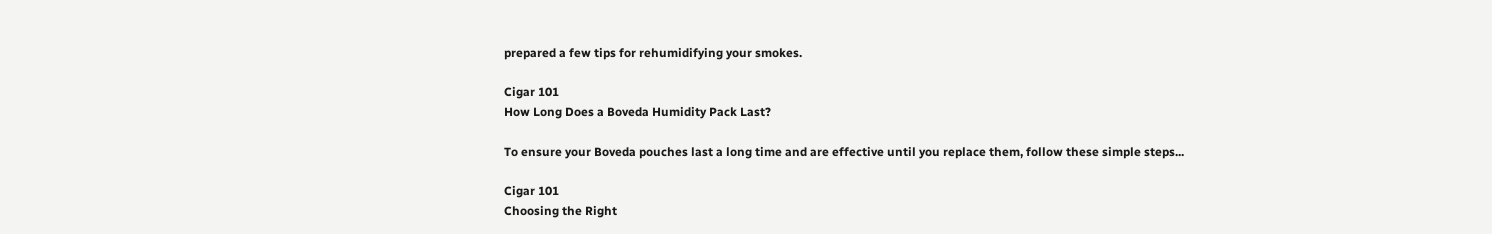prepared a few tips for rehumidifying your smokes.

Cigar 101
How Long Does a Boveda Humidity Pack Last?

To ensure your Boveda pouches last a long time and are effective until you replace them, follow these simple steps...

Cigar 101
Choosing the Right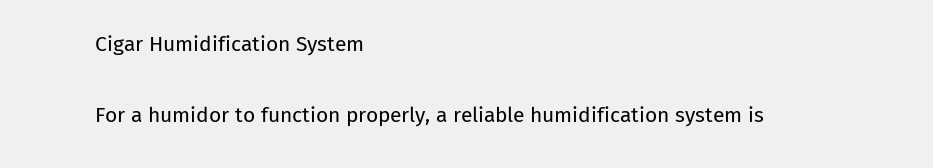Cigar Humidification System

For a humidor to function properly, a reliable humidification system is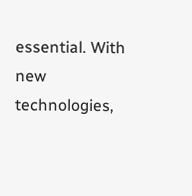essential. With new technologies,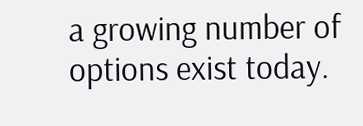a growing number of options exist today.